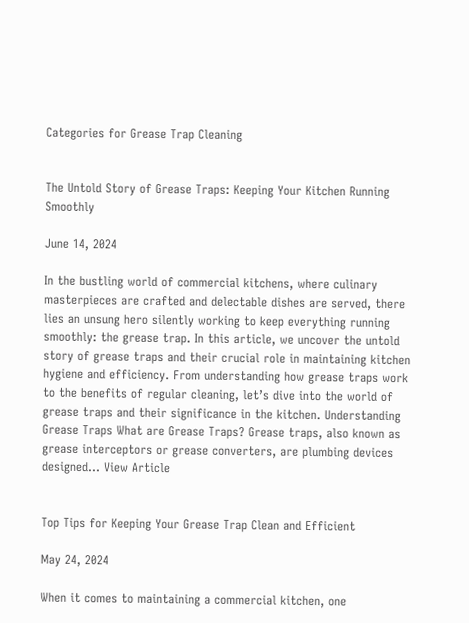Categories for Grease Trap Cleaning


The Untold Story of Grease Traps: Keeping Your Kitchen Running Smoothly

June 14, 2024

In the bustling world of commercial kitchens, where culinary masterpieces are crafted and delectable dishes are served, there lies an unsung hero silently working to keep everything running smoothly: the grease trap. In this article, we uncover the untold story of grease traps and their crucial role in maintaining kitchen hygiene and efficiency. From understanding how grease traps work to the benefits of regular cleaning, let’s dive into the world of grease traps and their significance in the kitchen. Understanding Grease Traps What are Grease Traps? Grease traps, also known as grease interceptors or grease converters, are plumbing devices designed... View Article


Top Tips for Keeping Your Grease Trap Clean and Efficient

May 24, 2024

When it comes to maintaining a commercial kitchen, one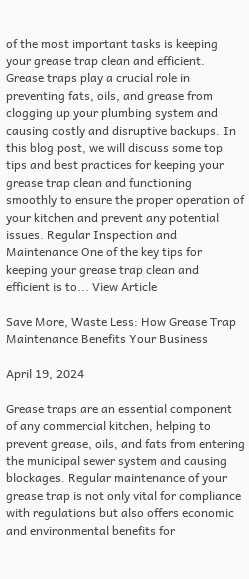of the most important tasks is keeping your grease trap clean and efficient. Grease traps play a crucial role in preventing fats, oils, and grease from clogging up your plumbing system and causing costly and disruptive backups. In this blog post, we will discuss some top tips and best practices for keeping your grease trap clean and functioning smoothly to ensure the proper operation of your kitchen and prevent any potential issues. Regular Inspection and Maintenance One of the key tips for keeping your grease trap clean and efficient is to... View Article

Save More, Waste Less: How Grease Trap Maintenance Benefits Your Business

April 19, 2024

Grease traps are an essential component of any commercial kitchen, helping to prevent grease, oils, and fats from entering the municipal sewer system and causing blockages. Regular maintenance of your grease trap is not only vital for compliance with regulations but also offers economic and environmental benefits for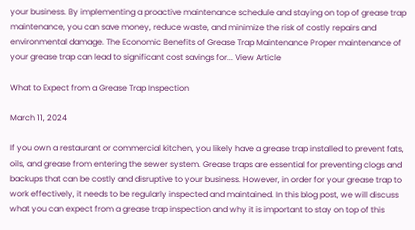your business. By implementing a proactive maintenance schedule and staying on top of grease trap maintenance, you can save money, reduce waste, and minimize the risk of costly repairs and environmental damage. The Economic Benefits of Grease Trap Maintenance Proper maintenance of your grease trap can lead to significant cost savings for... View Article

What to Expect from a Grease Trap Inspection

March 11, 2024

If you own a restaurant or commercial kitchen, you likely have a grease trap installed to prevent fats, oils, and grease from entering the sewer system. Grease traps are essential for preventing clogs and backups that can be costly and disruptive to your business. However, in order for your grease trap to work effectively, it needs to be regularly inspected and maintained. In this blog post, we will discuss what you can expect from a grease trap inspection and why it is important to stay on top of this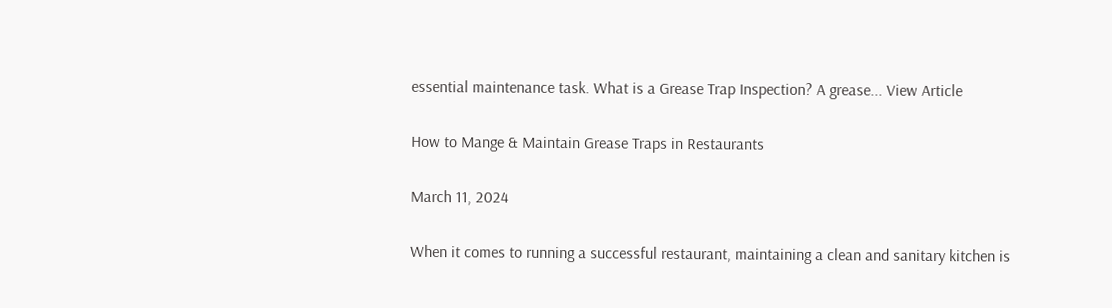essential maintenance task. What is a Grease Trap Inspection? A grease... View Article

How to Mange & Maintain Grease Traps in Restaurants

March 11, 2024

When it comes to running a successful restaurant, maintaining a clean and sanitary kitchen is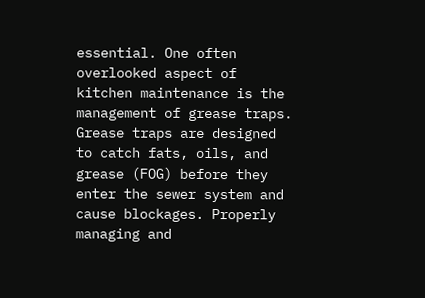essential. One often overlooked aspect of kitchen maintenance is the management of grease traps. Grease traps are designed to catch fats, oils, and grease (FOG) before they enter the sewer system and cause blockages. Properly managing and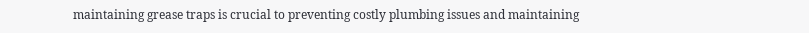maintaining grease traps is crucial to preventing costly plumbing issues and maintaining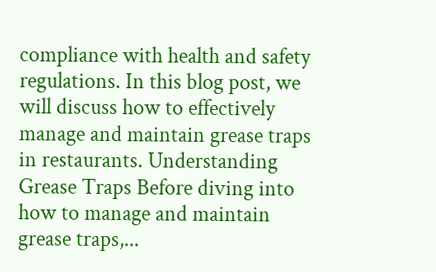compliance with health and safety regulations. In this blog post, we will discuss how to effectively manage and maintain grease traps in restaurants. Understanding Grease Traps Before diving into how to manage and maintain grease traps,...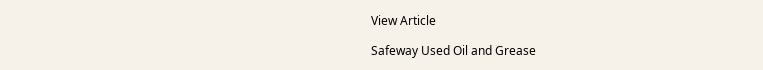View Article

Safeway Used Oil and Grease